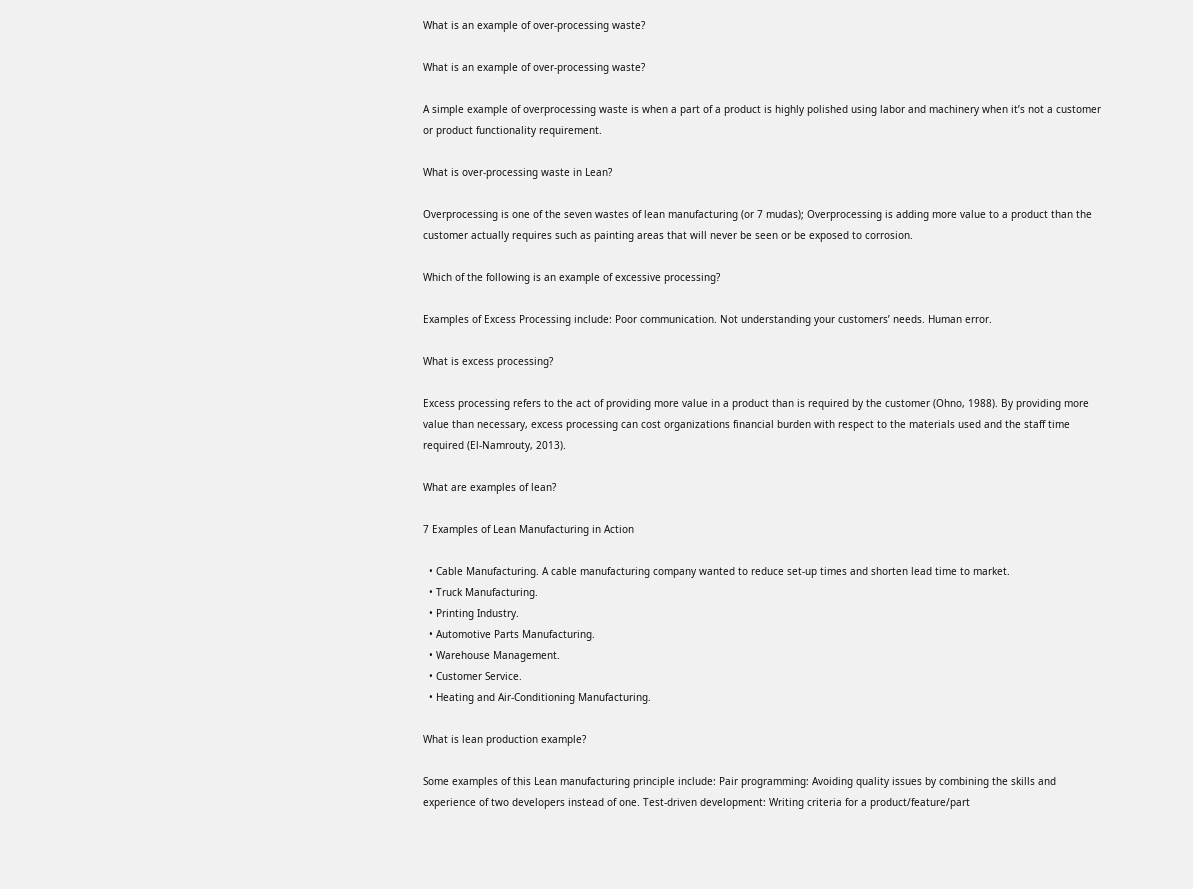What is an example of over-processing waste?

What is an example of over-processing waste?

A simple example of overprocessing waste is when a part of a product is highly polished using labor and machinery when it’s not a customer or product functionality requirement.

What is over-processing waste in Lean?

Overprocessing is one of the seven wastes of lean manufacturing (or 7 mudas); Overprocessing is adding more value to a product than the customer actually requires such as painting areas that will never be seen or be exposed to corrosion.

Which of the following is an example of excessive processing?

Examples of Excess Processing include: Poor communication. Not understanding your customers’ needs. Human error.

What is excess processing?

Excess processing refers to the act of providing more value in a product than is required by the customer (Ohno, 1988). By providing more value than necessary, excess processing can cost organizations financial burden with respect to the materials used and the staff time required (El-Namrouty, 2013).

What are examples of lean?

7 Examples of Lean Manufacturing in Action

  • Cable Manufacturing. A cable manufacturing company wanted to reduce set-up times and shorten lead time to market.
  • Truck Manufacturing.
  • Printing Industry.
  • Automotive Parts Manufacturing.
  • Warehouse Management.
  • Customer Service.
  • Heating and Air-Conditioning Manufacturing.

What is lean production example?

Some examples of this Lean manufacturing principle include: Pair programming: Avoiding quality issues by combining the skills and experience of two developers instead of one. Test-driven development: Writing criteria for a product/feature/part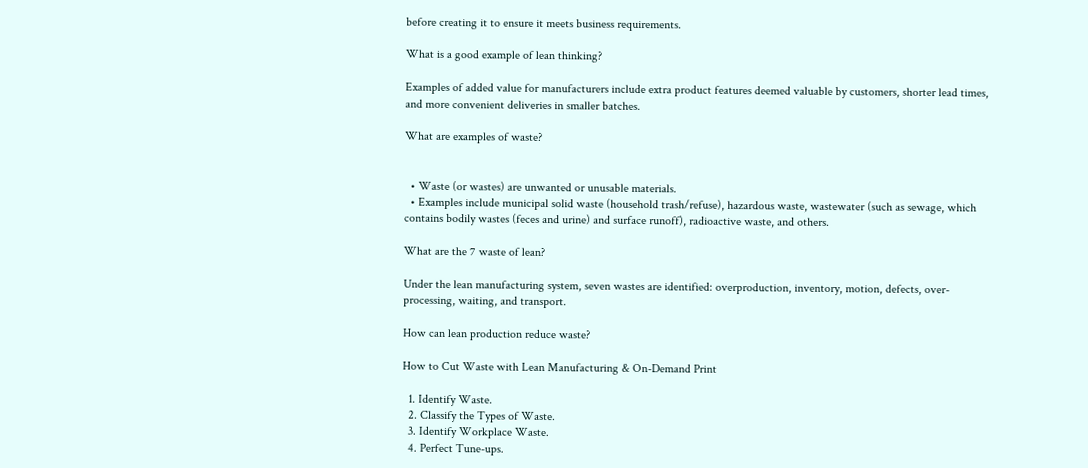before creating it to ensure it meets business requirements.

What is a good example of lean thinking?

Examples of added value for manufacturers include extra product features deemed valuable by customers, shorter lead times, and more convenient deliveries in smaller batches.

What are examples of waste?


  • Waste (or wastes) are unwanted or unusable materials.
  • Examples include municipal solid waste (household trash/refuse), hazardous waste, wastewater (such as sewage, which contains bodily wastes (feces and urine) and surface runoff), radioactive waste, and others.

What are the 7 waste of lean?

Under the lean manufacturing system, seven wastes are identified: overproduction, inventory, motion, defects, over-processing, waiting, and transport.

How can lean production reduce waste?

How to Cut Waste with Lean Manufacturing & On-Demand Print

  1. Identify Waste.
  2. Classify the Types of Waste.
  3. Identify Workplace Waste.
  4. Perfect Tune-ups.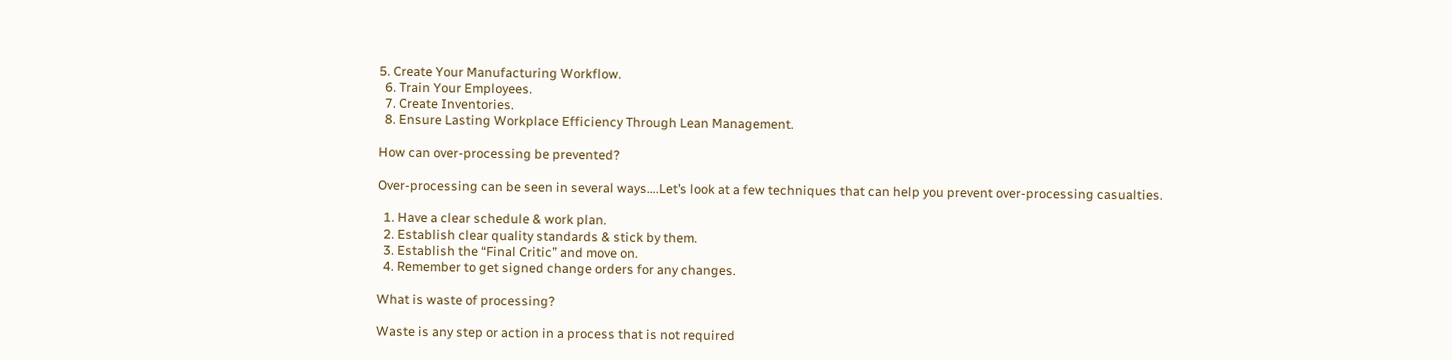5. Create Your Manufacturing Workflow.
  6. Train Your Employees.
  7. Create Inventories.
  8. Ensure Lasting Workplace Efficiency Through Lean Management.

How can over-processing be prevented?

Over-processing can be seen in several ways….Let’s look at a few techniques that can help you prevent over-processing casualties.

  1. Have a clear schedule & work plan.
  2. Establish clear quality standards & stick by them.
  3. Establish the “Final Critic” and move on.
  4. Remember to get signed change orders for any changes.

What is waste of processing?

Waste is any step or action in a process that is not required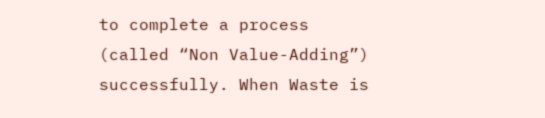to complete a process (called “Non Value-Adding”) successfully. When Waste is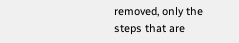removed, only the steps that are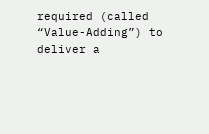required (called “Value-Adding”) to deliver a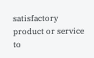satisfactory product or service to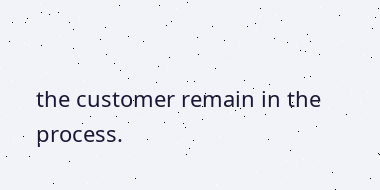the customer remain in the process.